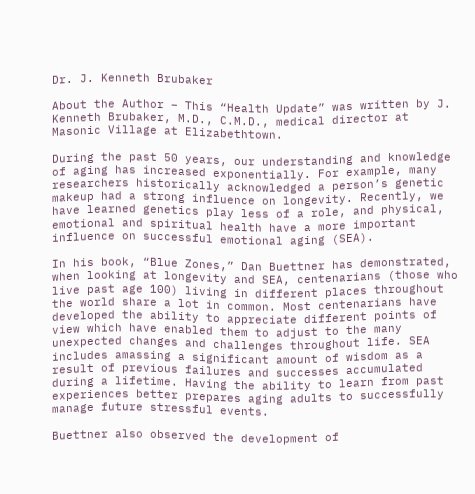Dr. J. Kenneth Brubaker

About the Author – This “Health Update” was written by J. Kenneth Brubaker, M.D., C.M.D., medical director at Masonic Village at Elizabethtown.

During the past 50 years, our understanding and knowledge of aging has increased exponentially. For example, many researchers historically acknowledged a person’s genetic makeup had a strong influence on longevity. Recently, we have learned genetics play less of a role, and physical, emotional and spiritual health have a more important influence on successful emotional aging (SEA).

In his book, “Blue Zones,” Dan Buettner has demonstrated, when looking at longevity and SEA, centenarians (those who live past age 100) living in different places throughout the world share a lot in common. Most centenarians have developed the ability to appreciate different points of view which have enabled them to adjust to the many unexpected changes and challenges throughout life. SEA includes amassing a significant amount of wisdom as a result of previous failures and successes accumulated during a lifetime. Having the ability to learn from past experiences better prepares aging adults to successfully manage future stressful events.

Buettner also observed the development of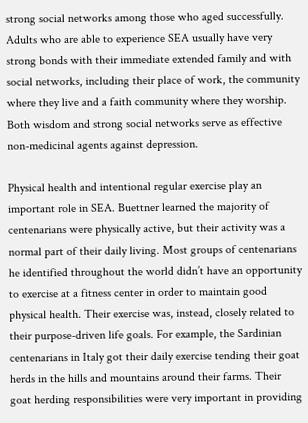strong social networks among those who aged successfully. Adults who are able to experience SEA usually have very strong bonds with their immediate extended family and with social networks, including their place of work, the community where they live and a faith community where they worship. Both wisdom and strong social networks serve as effective non-medicinal agents against depression.

Physical health and intentional regular exercise play an important role in SEA. Buettner learned the majority of centenarians were physically active, but their activity was a normal part of their daily living. Most groups of centenarians he identified throughout the world didn’t have an opportunity to exercise at a fitness center in order to maintain good physical health. Their exercise was, instead, closely related to their purpose-driven life goals. For example, the Sardinian centenarians in Italy got their daily exercise tending their goat herds in the hills and mountains around their farms. Their goat herding responsibilities were very important in providing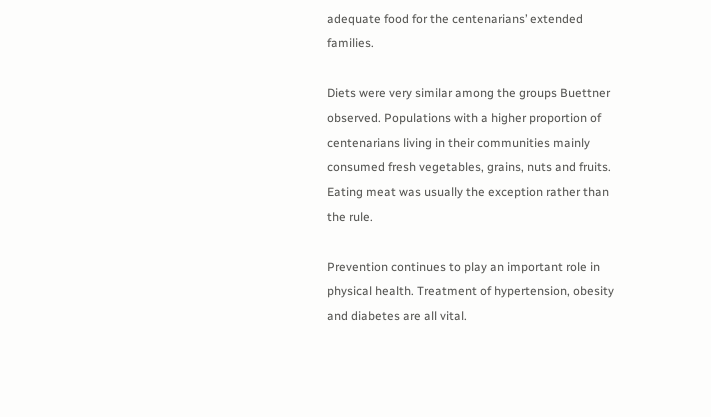adequate food for the centenarians’ extended families.

Diets were very similar among the groups Buettner observed. Populations with a higher proportion of centenarians living in their communities mainly consumed fresh vegetables, grains, nuts and fruits. Eating meat was usually the exception rather than the rule.

Prevention continues to play an important role in physical health. Treatment of hypertension, obesity and diabetes are all vital.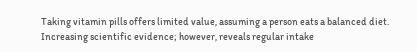Taking vitamin pills offers limited value, assuming a person eats a balanced diet. Increasing scientific evidence; however, reveals regular intake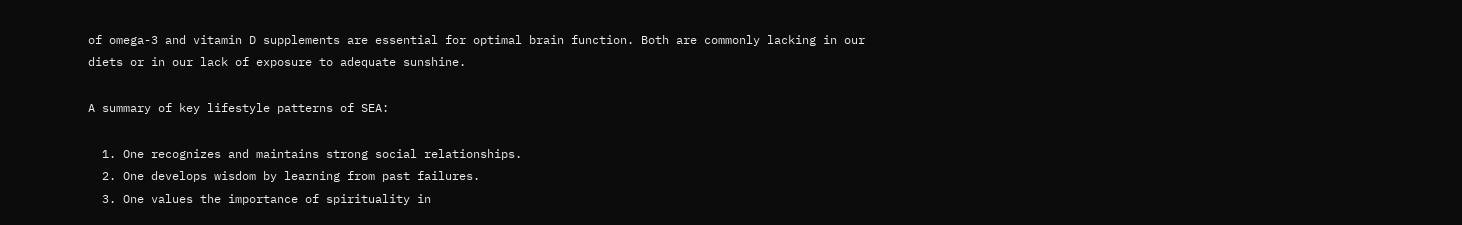of omega-3 and vitamin D supplements are essential for optimal brain function. Both are commonly lacking in our diets or in our lack of exposure to adequate sunshine.

A summary of key lifestyle patterns of SEA:

  1. One recognizes and maintains strong social relationships.
  2. One develops wisdom by learning from past failures.
  3. One values the importance of spirituality in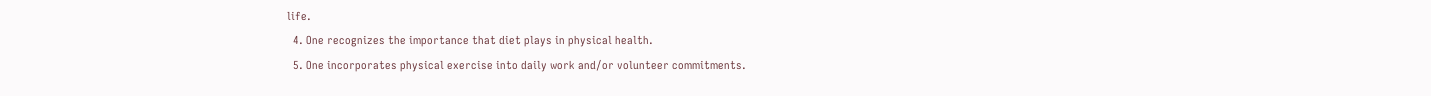life.
  4. One recognizes the importance that diet plays in physical health.
  5. One incorporates physical exercise into daily work and/or volunteer commitments.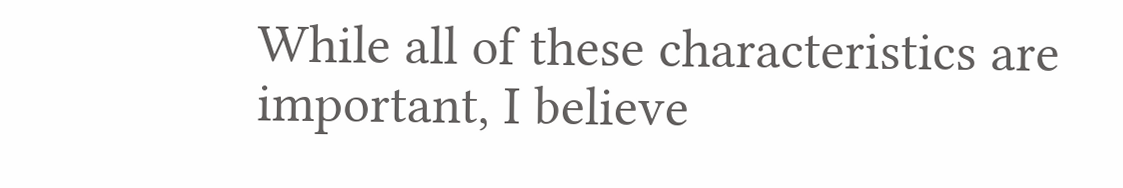While all of these characteristics are important, I believe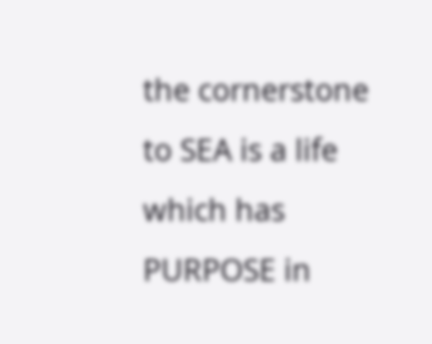the cornerstone to SEA is a life which has PURPOSE in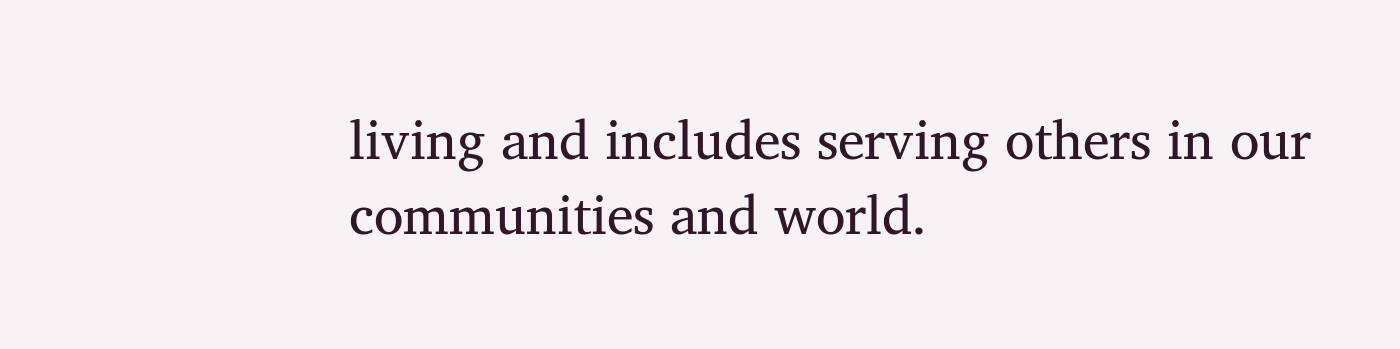living and includes serving others in our communities and world.